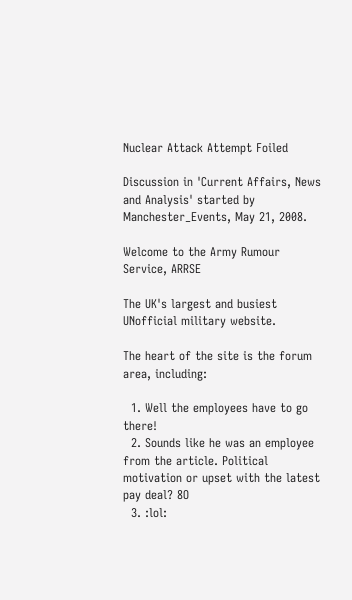Nuclear Attack Attempt Foiled

Discussion in 'Current Affairs, News and Analysis' started by Manchester_Events, May 21, 2008.

Welcome to the Army Rumour Service, ARRSE

The UK's largest and busiest UNofficial military website.

The heart of the site is the forum area, including:

  1. Well the employees have to go there!
  2. Sounds like he was an employee from the article. Political motivation or upset with the latest pay deal? 8O
  3. :lol: